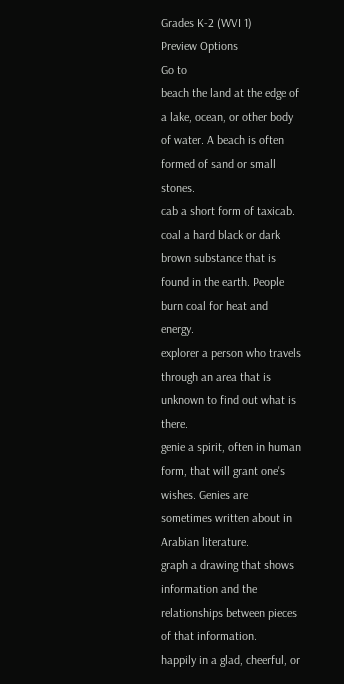Grades K-2 (WVI 1)
Preview Options
Go to
beach the land at the edge of a lake, ocean, or other body of water. A beach is often formed of sand or small stones.
cab a short form of taxicab.
coal a hard black or dark brown substance that is found in the earth. People burn coal for heat and energy.
explorer a person who travels through an area that is unknown to find out what is there.
genie a spirit, often in human form, that will grant one's wishes. Genies are sometimes written about in Arabian literature.
graph a drawing that shows information and the relationships between pieces of that information.
happily in a glad, cheerful, or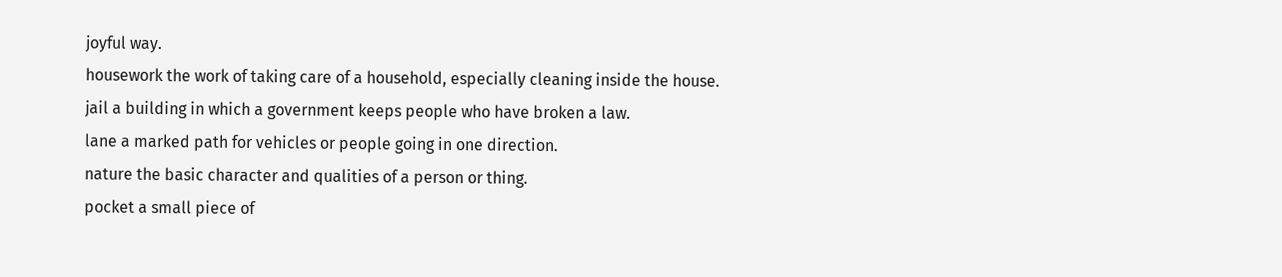joyful way.
housework the work of taking care of a household, especially cleaning inside the house.
jail a building in which a government keeps people who have broken a law.
lane a marked path for vehicles or people going in one direction.
nature the basic character and qualities of a person or thing.
pocket a small piece of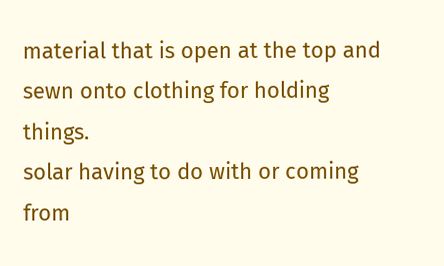material that is open at the top and sewn onto clothing for holding things.
solar having to do with or coming from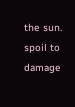the sun.
spoil to damage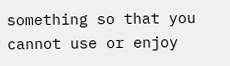something so that you cannot use or enjoy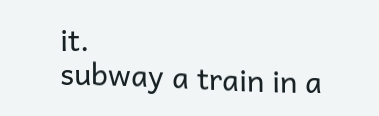it.
subway a train in a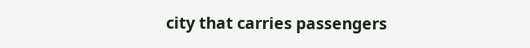city that carries passengers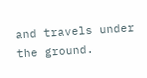and travels under the ground.